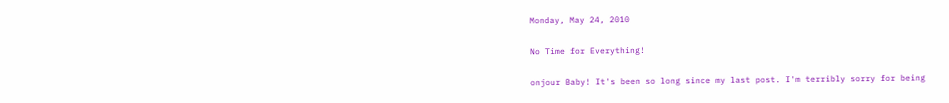Monday, May 24, 2010

No Time for Everything!

onjour Baby! It's been so long since my last post. I'm terribly sorry for being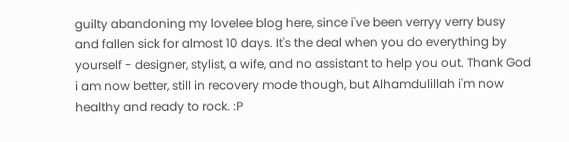guilty abandoning my lovelee blog here, since i've been verryy verry busy and fallen sick for almost 10 days. It's the deal when you do everything by yourself - designer, stylist, a wife, and no assistant to help you out. Thank God i am now better, still in recovery mode though, but Alhamdulillah i'm now healthy and ready to rock. :P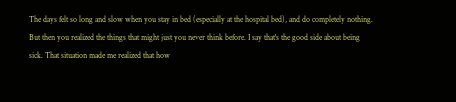The days felt so long and slow when you stay in bed (especially at the hospital bed), and do completely nothing. But then you realized the things that might just you never think before. I say that's the good side about being sick. That situation made me realized that how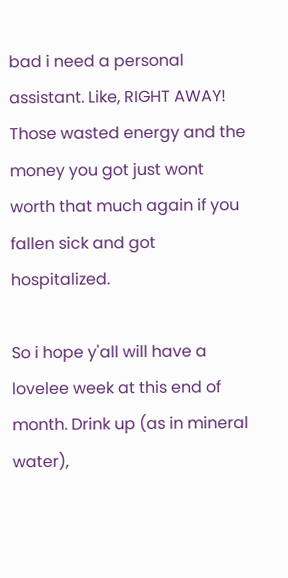bad i need a personal assistant. Like, RIGHT AWAY! Those wasted energy and the money you got just wont worth that much again if you fallen sick and got hospitalized.

So i hope y'all will have a lovelee week at this end of month. Drink up (as in mineral water),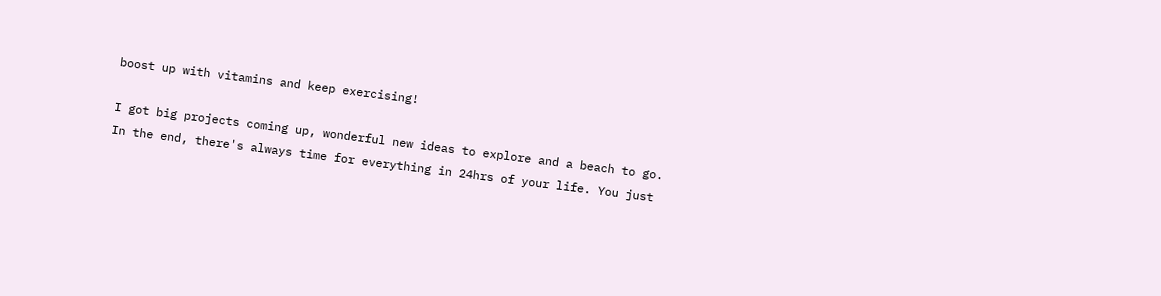boost up with vitamins and keep exercising!

I got big projects coming up, wonderful new ideas to explore and a beach to go. In the end, there's always time for everything in 24hrs of your life. You just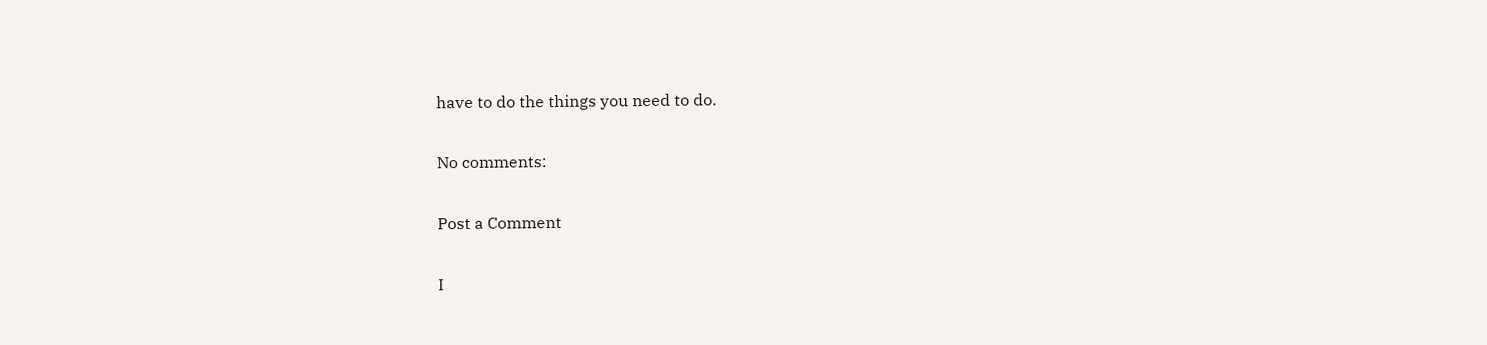have to do the things you need to do.

No comments:

Post a Comment

I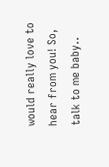would really love to hear from you! So, talk to me baby..